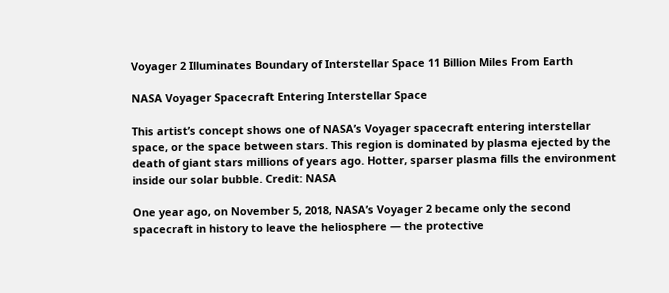Voyager 2 Illuminates Boundary of Interstellar Space 11 Billion Miles From Earth

NASA Voyager Spacecraft Entering Interstellar Space

This artist’s concept shows one of NASA’s Voyager spacecraft entering interstellar space, or the space between stars. This region is dominated by plasma ejected by the death of giant stars millions of years ago. Hotter, sparser plasma fills the environment inside our solar bubble. Credit: NASA

One year ago, on November 5, 2018, NASA’s Voyager 2 became only the second spacecraft in history to leave the heliosphere — the protective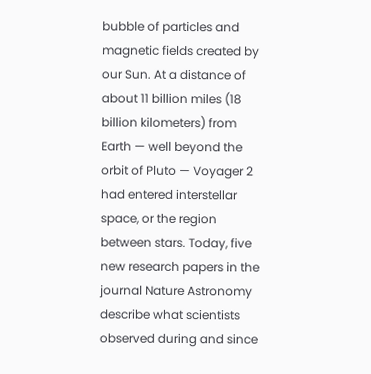bubble of particles and magnetic fields created by our Sun. At a distance of about 11 billion miles (18 billion kilometers) from Earth — well beyond the orbit of Pluto — Voyager 2 had entered interstellar space, or the region between stars. Today, five new research papers in the journal Nature Astronomy describe what scientists observed during and since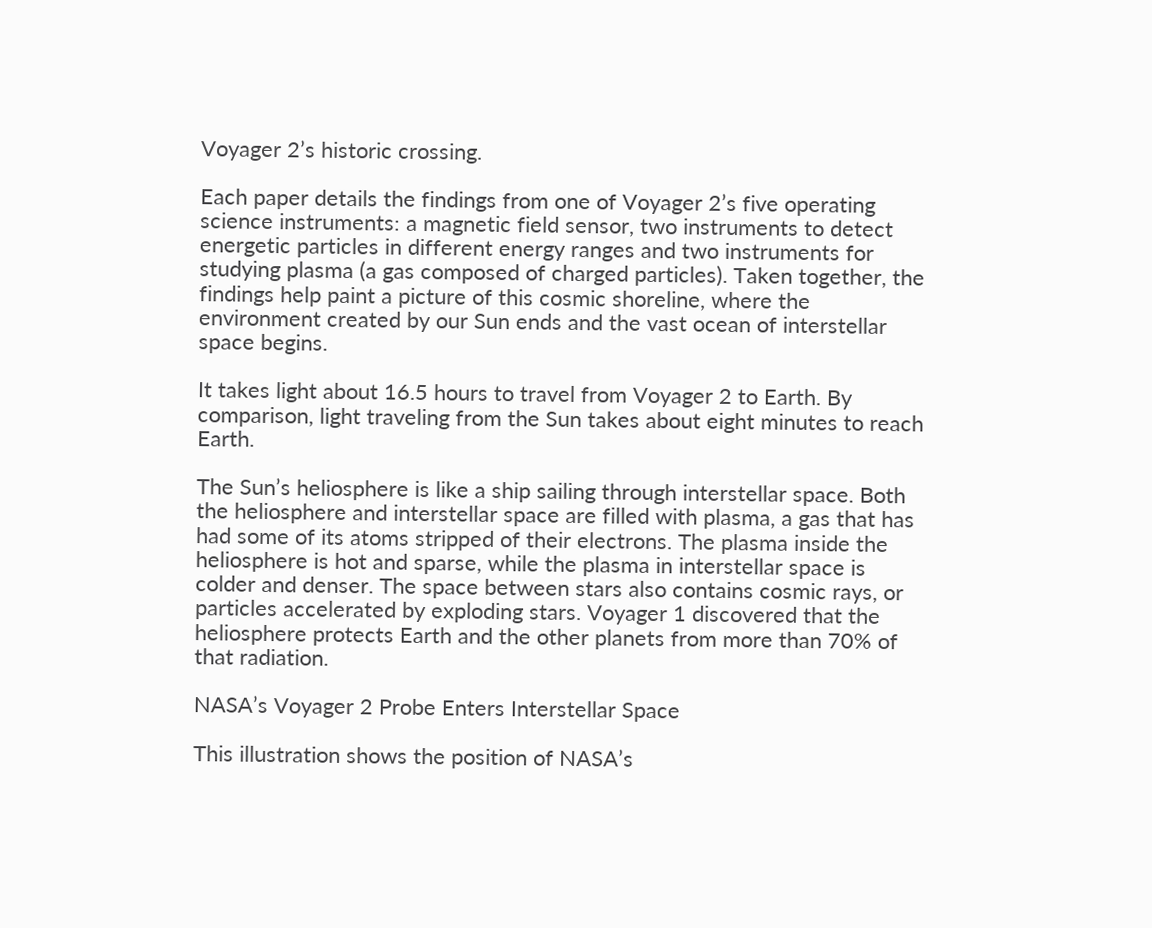Voyager 2’s historic crossing.

Each paper details the findings from one of Voyager 2’s five operating science instruments: a magnetic field sensor, two instruments to detect energetic particles in different energy ranges and two instruments for studying plasma (a gas composed of charged particles). Taken together, the findings help paint a picture of this cosmic shoreline, where the environment created by our Sun ends and the vast ocean of interstellar space begins.

It takes light about 16.5 hours to travel from Voyager 2 to Earth. By comparison, light traveling from the Sun takes about eight minutes to reach Earth.

The Sun’s heliosphere is like a ship sailing through interstellar space. Both the heliosphere and interstellar space are filled with plasma, a gas that has had some of its atoms stripped of their electrons. The plasma inside the heliosphere is hot and sparse, while the plasma in interstellar space is colder and denser. The space between stars also contains cosmic rays, or particles accelerated by exploding stars. Voyager 1 discovered that the heliosphere protects Earth and the other planets from more than 70% of that radiation.

NASA’s Voyager 2 Probe Enters Interstellar Space

This illustration shows the position of NASA’s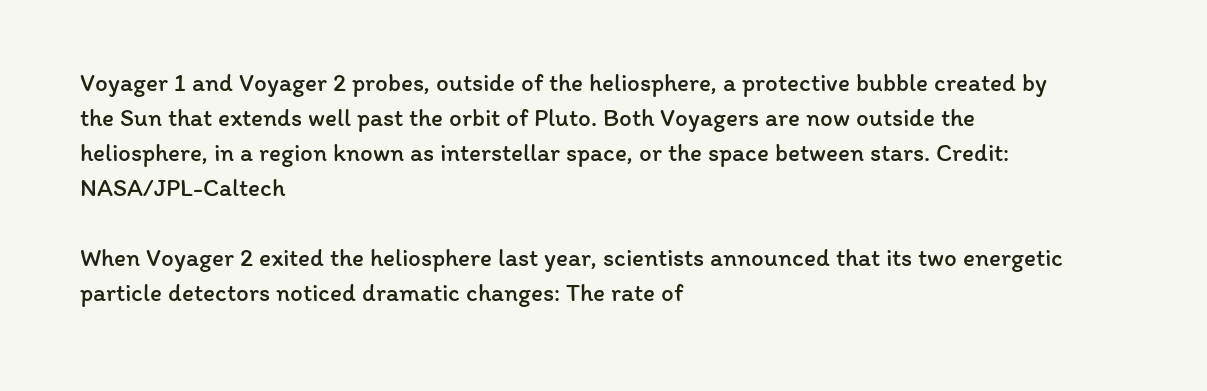Voyager 1 and Voyager 2 probes, outside of the heliosphere, a protective bubble created by the Sun that extends well past the orbit of Pluto. Both Voyagers are now outside the heliosphere, in a region known as interstellar space, or the space between stars. Credit: NASA/JPL-Caltech

When Voyager 2 exited the heliosphere last year, scientists announced that its two energetic particle detectors noticed dramatic changes: The rate of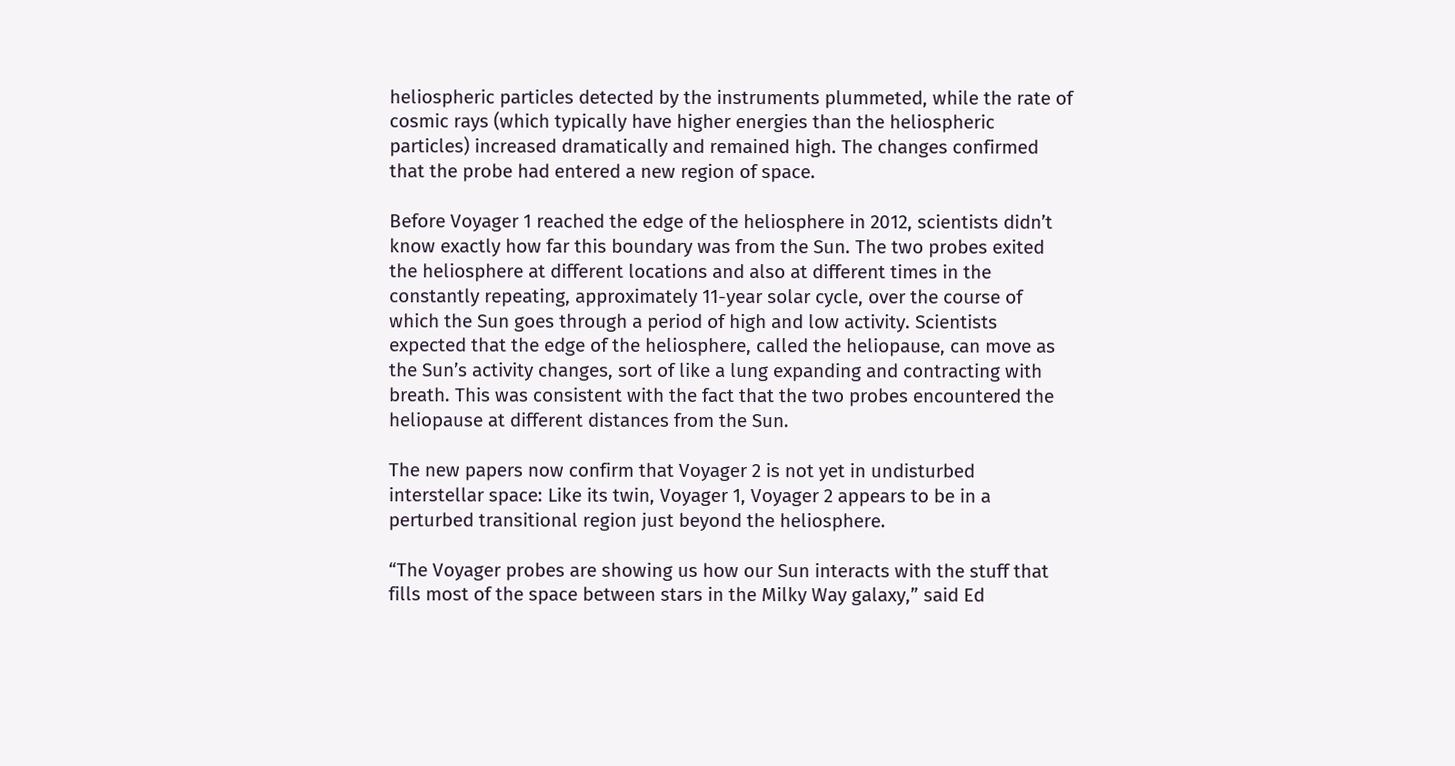heliospheric particles detected by the instruments plummeted, while the rate of cosmic rays (which typically have higher energies than the heliospheric particles) increased dramatically and remained high. The changes confirmed that the probe had entered a new region of space.

Before Voyager 1 reached the edge of the heliosphere in 2012, scientists didn’t know exactly how far this boundary was from the Sun. The two probes exited the heliosphere at different locations and also at different times in the constantly repeating, approximately 11-year solar cycle, over the course of which the Sun goes through a period of high and low activity. Scientists expected that the edge of the heliosphere, called the heliopause, can move as the Sun’s activity changes, sort of like a lung expanding and contracting with breath. This was consistent with the fact that the two probes encountered the heliopause at different distances from the Sun.

The new papers now confirm that Voyager 2 is not yet in undisturbed interstellar space: Like its twin, Voyager 1, Voyager 2 appears to be in a perturbed transitional region just beyond the heliosphere.

“The Voyager probes are showing us how our Sun interacts with the stuff that fills most of the space between stars in the Milky Way galaxy,” said Ed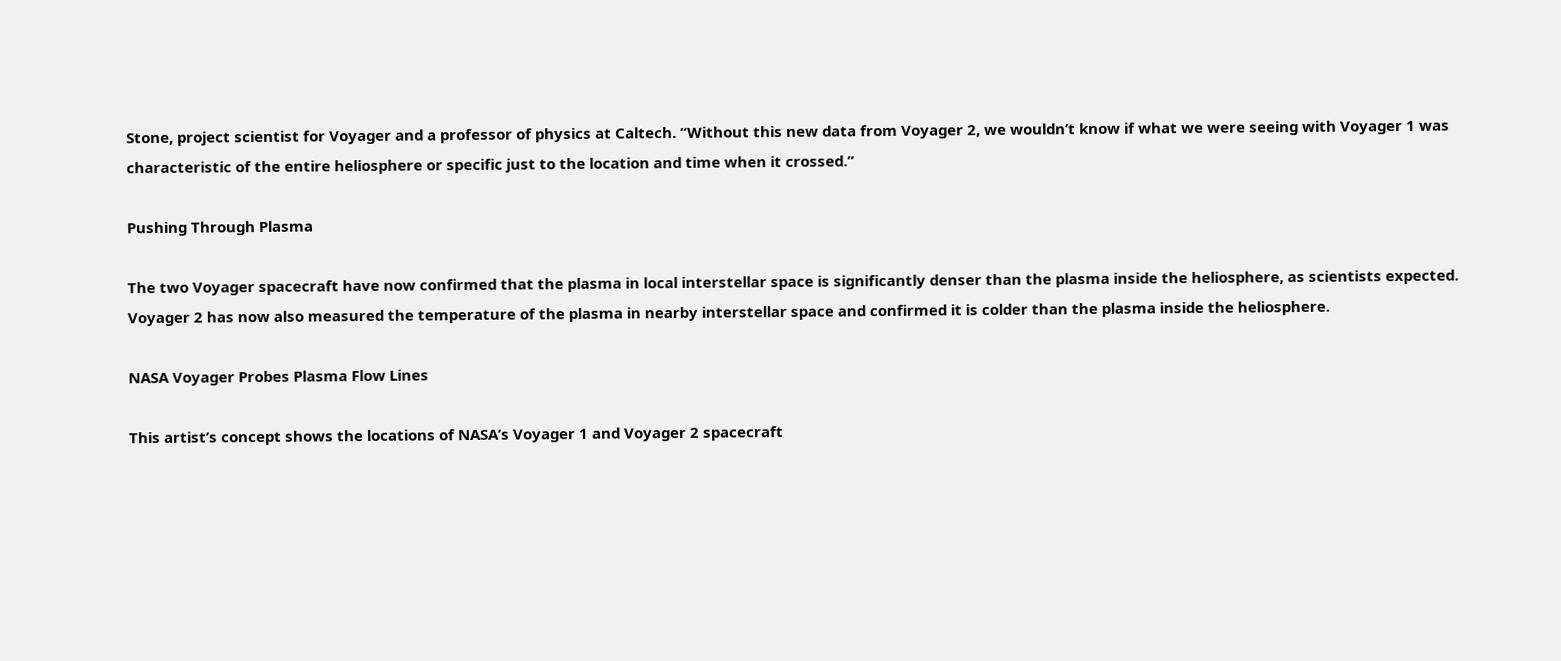Stone, project scientist for Voyager and a professor of physics at Caltech. “Without this new data from Voyager 2, we wouldn’t know if what we were seeing with Voyager 1 was characteristic of the entire heliosphere or specific just to the location and time when it crossed.”

Pushing Through Plasma

The two Voyager spacecraft have now confirmed that the plasma in local interstellar space is significantly denser than the plasma inside the heliosphere, as scientists expected. Voyager 2 has now also measured the temperature of the plasma in nearby interstellar space and confirmed it is colder than the plasma inside the heliosphere.

NASA Voyager Probes Plasma Flow Lines

This artist’s concept shows the locations of NASA’s Voyager 1 and Voyager 2 spacecraft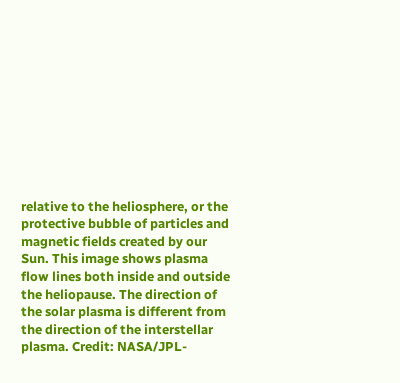relative to the heliosphere, or the protective bubble of particles and magnetic fields created by our Sun. This image shows plasma flow lines both inside and outside the heliopause. The direction of the solar plasma is different from the direction of the interstellar plasma. Credit: NASA/JPL-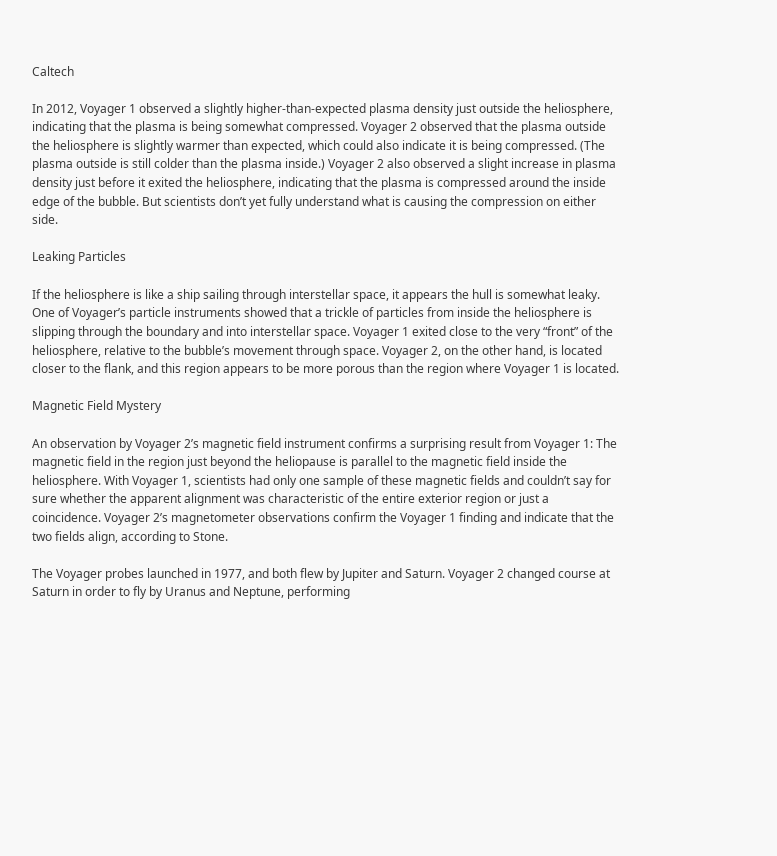Caltech

In 2012, Voyager 1 observed a slightly higher-than-expected plasma density just outside the heliosphere, indicating that the plasma is being somewhat compressed. Voyager 2 observed that the plasma outside the heliosphere is slightly warmer than expected, which could also indicate it is being compressed. (The plasma outside is still colder than the plasma inside.) Voyager 2 also observed a slight increase in plasma density just before it exited the heliosphere, indicating that the plasma is compressed around the inside edge of the bubble. But scientists don’t yet fully understand what is causing the compression on either side.

Leaking Particles

If the heliosphere is like a ship sailing through interstellar space, it appears the hull is somewhat leaky. One of Voyager’s particle instruments showed that a trickle of particles from inside the heliosphere is slipping through the boundary and into interstellar space. Voyager 1 exited close to the very “front” of the heliosphere, relative to the bubble’s movement through space. Voyager 2, on the other hand, is located closer to the flank, and this region appears to be more porous than the region where Voyager 1 is located.

Magnetic Field Mystery

An observation by Voyager 2’s magnetic field instrument confirms a surprising result from Voyager 1: The magnetic field in the region just beyond the heliopause is parallel to the magnetic field inside the heliosphere. With Voyager 1, scientists had only one sample of these magnetic fields and couldn’t say for sure whether the apparent alignment was characteristic of the entire exterior region or just a coincidence. Voyager 2’s magnetometer observations confirm the Voyager 1 finding and indicate that the two fields align, according to Stone.

The Voyager probes launched in 1977, and both flew by Jupiter and Saturn. Voyager 2 changed course at Saturn in order to fly by Uranus and Neptune, performing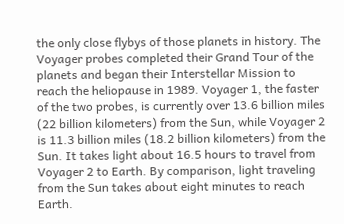the only close flybys of those planets in history. The Voyager probes completed their Grand Tour of the planets and began their Interstellar Mission to reach the heliopause in 1989. Voyager 1, the faster of the two probes, is currently over 13.6 billion miles (22 billion kilometers) from the Sun, while Voyager 2 is 11.3 billion miles (18.2 billion kilometers) from the Sun. It takes light about 16.5 hours to travel from Voyager 2 to Earth. By comparison, light traveling from the Sun takes about eight minutes to reach Earth.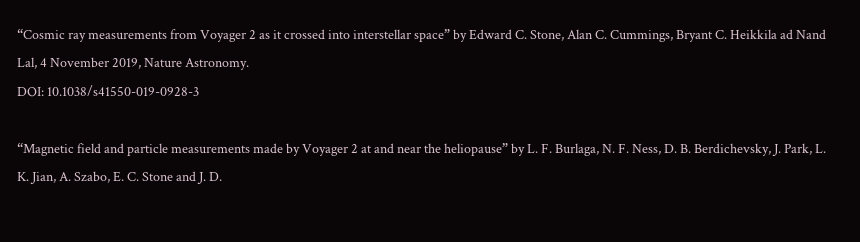“Cosmic ray measurements from Voyager 2 as it crossed into interstellar space” by Edward C. Stone, Alan C. Cummings, Bryant C. Heikkila ad Nand Lal, 4 November 2019, Nature Astronomy.
DOI: 10.1038/s41550-019-0928-3

“Magnetic field and particle measurements made by Voyager 2 at and near the heliopause” by L. F. Burlaga, N. F. Ness, D. B. Berdichevsky, J. Park, L. K. Jian, A. Szabo, E. C. Stone and J. D.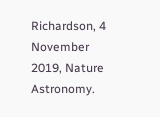Richardson, 4 November 2019, Nature Astronomy.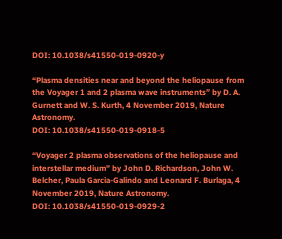DOI: 10.1038/s41550-019-0920-y

“Plasma densities near and beyond the heliopause from the Voyager 1 and 2 plasma wave instruments” by D. A. Gurnett and W. S. Kurth, 4 November 2019, Nature Astronomy.
DOI: 10.1038/s41550-019-0918-5

“Voyager 2 plasma observations of the heliopause and interstellar medium” by John D. Richardson, John W. Belcher, Paula Garcia-Galindo and Leonard F. Burlaga, 4 November 2019, Nature Astronomy.
DOI: 10.1038/s41550-019-0929-2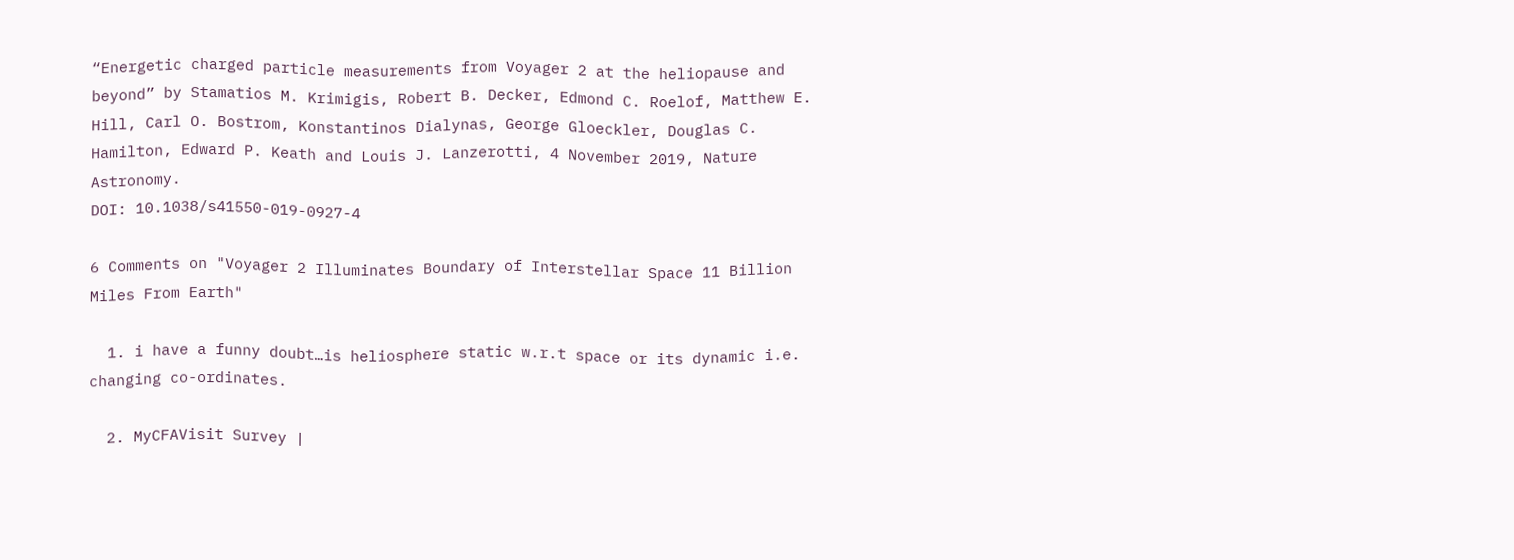“Energetic charged particle measurements from Voyager 2 at the heliopause and beyond” by Stamatios M. Krimigis, Robert B. Decker, Edmond C. Roelof, Matthew E. Hill, Carl O. Bostrom, Konstantinos Dialynas, George Gloeckler, Douglas C. Hamilton, Edward P. Keath and Louis J. Lanzerotti, 4 November 2019, Nature Astronomy.
DOI: 10.1038/s41550-019-0927-4

6 Comments on "Voyager 2 Illuminates Boundary of Interstellar Space 11 Billion Miles From Earth"

  1. i have a funny doubt…is heliosphere static w.r.t space or its dynamic i.e. changing co-ordinates.

  2. MyCFAVisit Survey |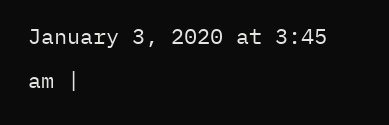January 3, 2020 at 3:45 am |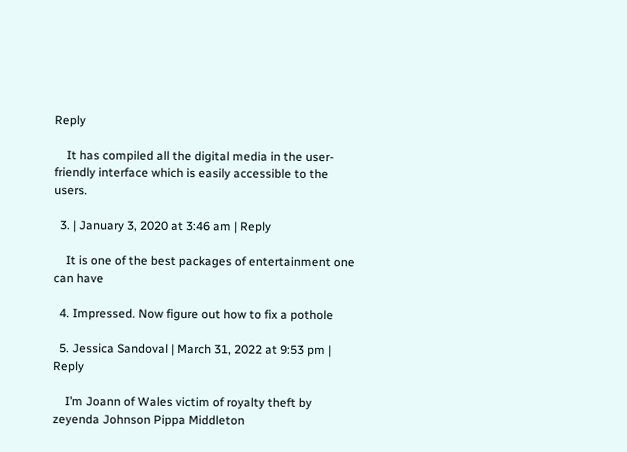Reply

    It has compiled all the digital media in the user-friendly interface which is easily accessible to the users.

  3. | January 3, 2020 at 3:46 am | Reply

    It is one of the best packages of entertainment one can have

  4. Impressed. Now figure out how to fix a pothole

  5. Jessica Sandoval | March 31, 2022 at 9:53 pm | Reply

    I’m Joann of Wales victim of royalty theft by zeyenda Johnson Pippa Middleton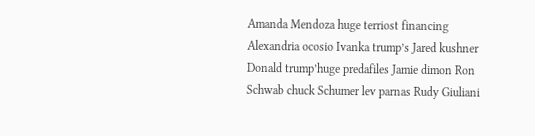Amanda Mendoza huge terriost financing Alexandria ocosio Ivanka trump’s Jared kushner Donald trump’huge predafiles Jamie dimon Ron Schwab chuck Schumer lev parnas Rudy Giuliani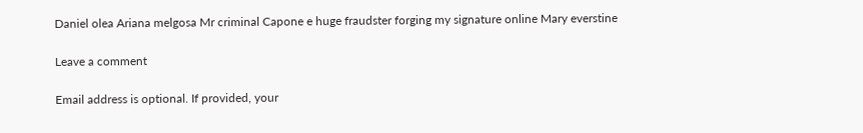Daniel olea Ariana melgosa Mr criminal Capone e huge fraudster forging my signature online Mary everstine

Leave a comment

Email address is optional. If provided, your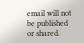email will not be published or shared.